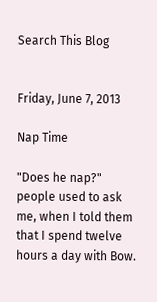Search This Blog


Friday, June 7, 2013

Nap Time

"Does he nap?" people used to ask me, when I told them that I spend twelve hours a day with Bow.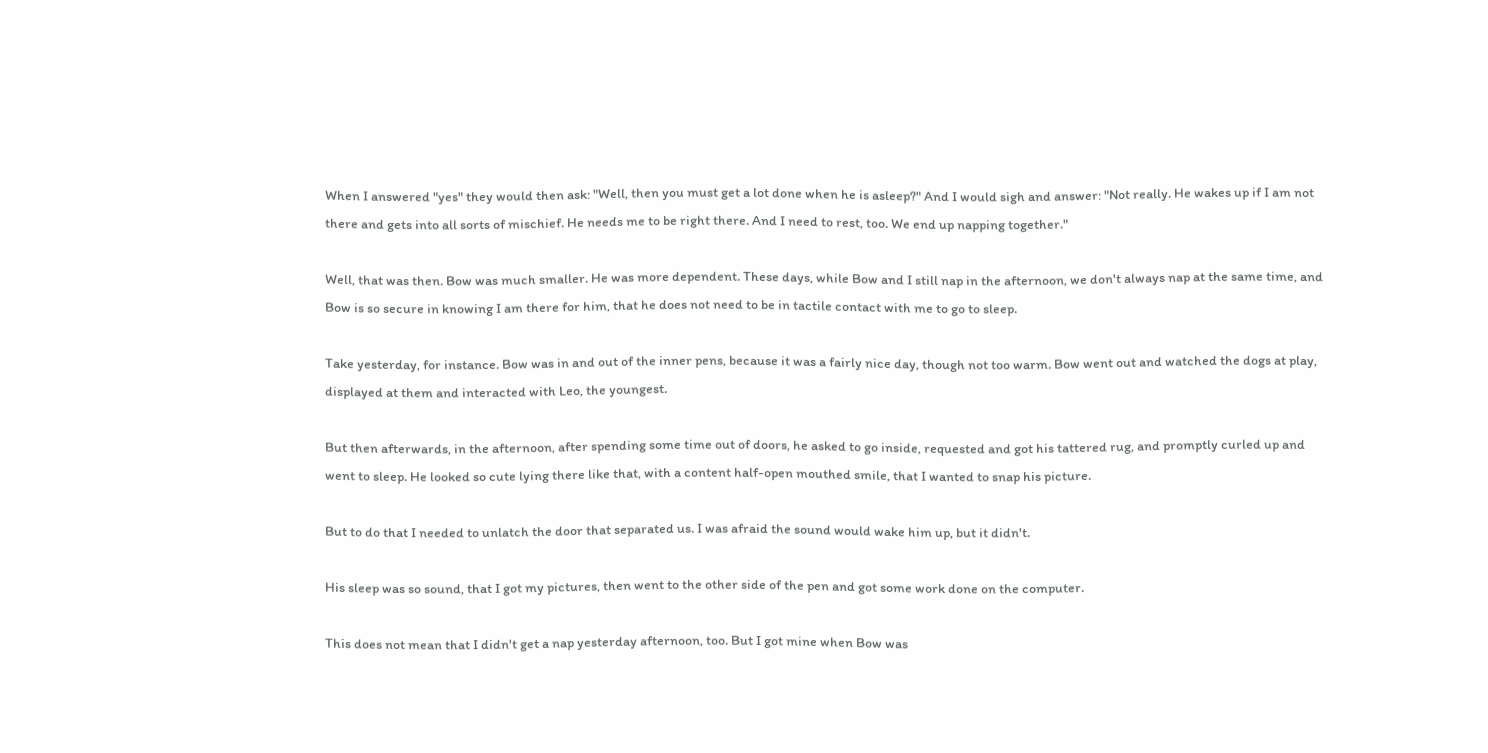When I answered "yes" they would then ask: "Well, then you must get a lot done when he is asleep?" And I would sigh and answer: "Not really. He wakes up if I am not there and gets into all sorts of mischief. He needs me to be right there. And I need to rest, too. We end up napping together."

Well, that was then. Bow was much smaller. He was more dependent. These days, while Bow and I still nap in the afternoon, we don't always nap at the same time, and Bow is so secure in knowing I am there for him, that he does not need to be in tactile contact with me to go to sleep.

Take yesterday, for instance. Bow was in and out of the inner pens, because it was a fairly nice day, though not too warm. Bow went out and watched the dogs at play, displayed at them and interacted with Leo, the youngest.

But then afterwards, in the afternoon, after spending some time out of doors, he asked to go inside, requested and got his tattered rug, and promptly curled up and went to sleep. He looked so cute lying there like that, with a content half-open mouthed smile, that I wanted to snap his picture.

But to do that I needed to unlatch the door that separated us. I was afraid the sound would wake him up, but it didn't.

His sleep was so sound, that I got my pictures, then went to the other side of the pen and got some work done on the computer.

This does not mean that I didn't get a nap yesterday afternoon, too. But I got mine when Bow was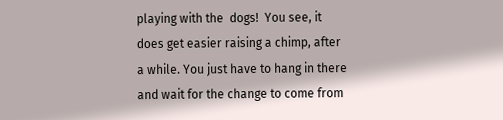playing with the  dogs!  You see, it does get easier raising a chimp, after a while. You just have to hang in there and wait for the change to come from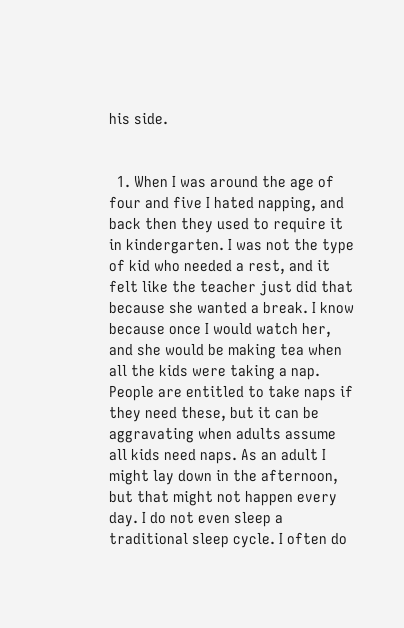his side.


  1. When I was around the age of four and five I hated napping, and back then they used to require it in kindergarten. I was not the type of kid who needed a rest, and it felt like the teacher just did that because she wanted a break. I know because once I would watch her, and she would be making tea when all the kids were taking a nap. People are entitled to take naps if they need these, but it can be aggravating when adults assume all kids need naps. As an adult I might lay down in the afternoon, but that might not happen every day. I do not even sleep a traditional sleep cycle. I often do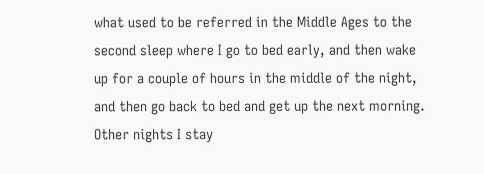what used to be referred in the Middle Ages to the second sleep where I go to bed early, and then wake up for a couple of hours in the middle of the night, and then go back to bed and get up the next morning. Other nights I stay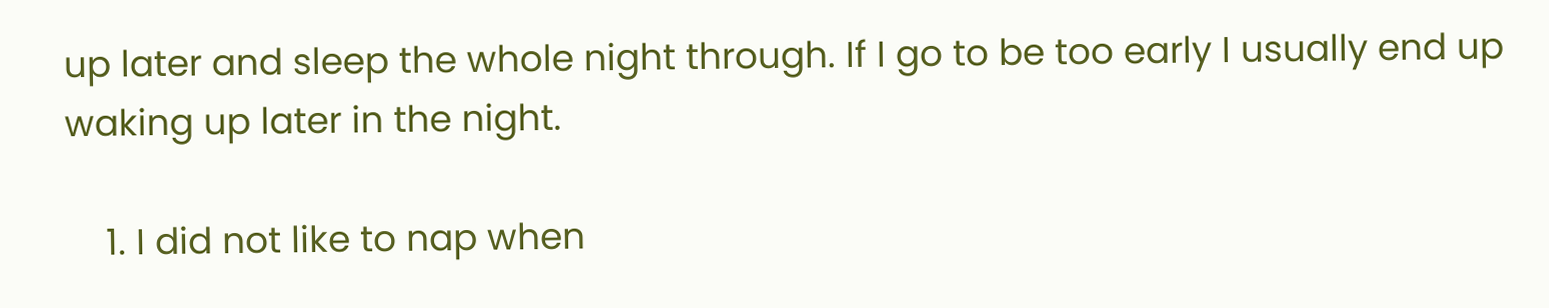up later and sleep the whole night through. If I go to be too early I usually end up waking up later in the night.

    1. I did not like to nap when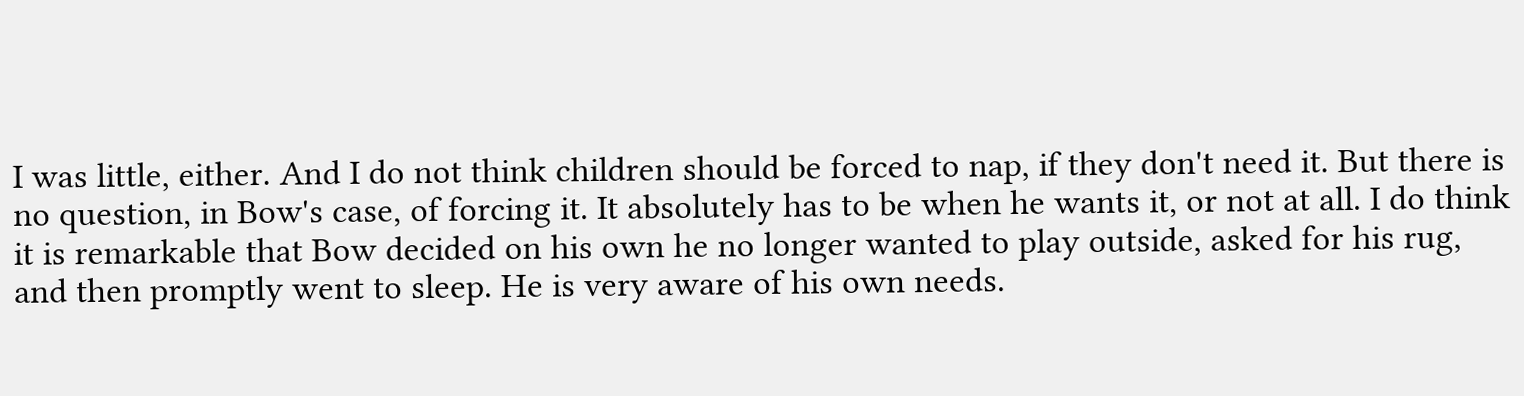I was little, either. And I do not think children should be forced to nap, if they don't need it. But there is no question, in Bow's case, of forcing it. It absolutely has to be when he wants it, or not at all. I do think it is remarkable that Bow decided on his own he no longer wanted to play outside, asked for his rug, and then promptly went to sleep. He is very aware of his own needs.